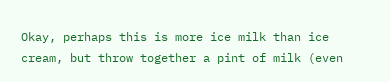Okay, perhaps this is more ice milk than ice cream, but throw together a pint of milk (even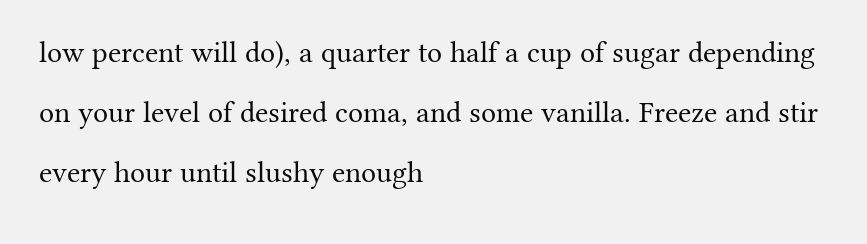low percent will do), a quarter to half a cup of sugar depending on your level of desired coma, and some vanilla. Freeze and stir every hour until slushy enough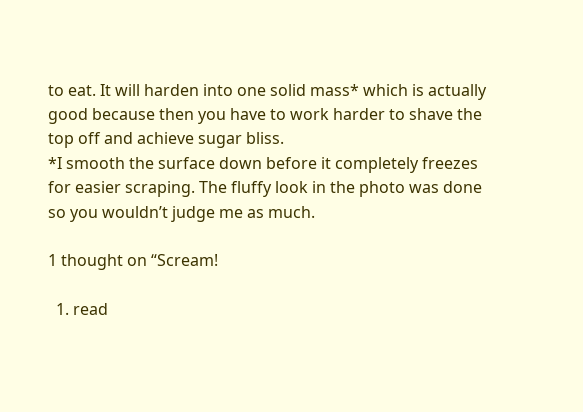to eat. It will harden into one solid mass* which is actually good because then you have to work harder to shave the top off and achieve sugar bliss.
*I smooth the surface down before it completely freezes for easier scraping. The fluffy look in the photo was done so you wouldn’t judge me as much.

1 thought on “Scream!

  1. read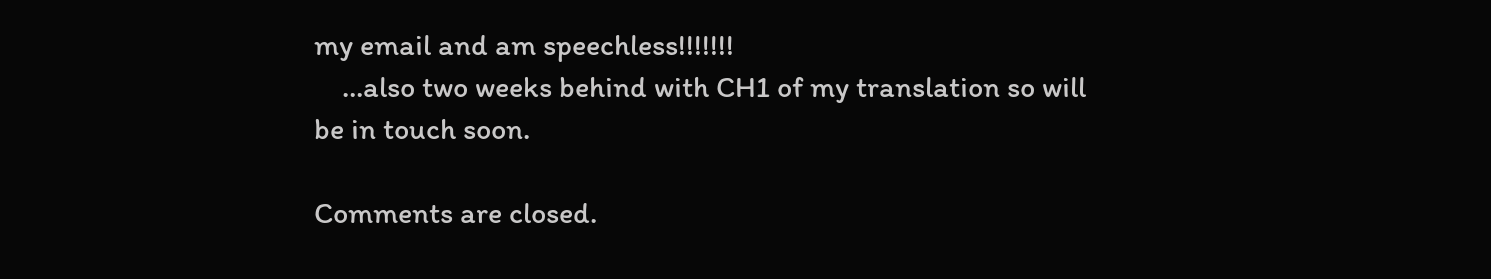my email and am speechless!!!!!!!
    …also two weeks behind with CH1 of my translation so will be in touch soon.

Comments are closed.